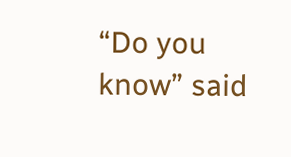“Do you know” said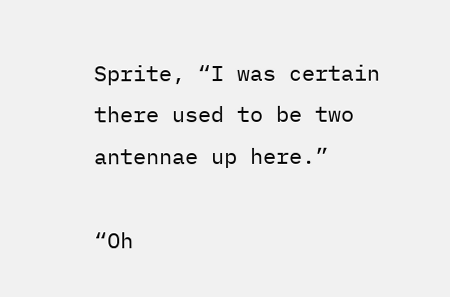Sprite, “I was certain there used to be two antennae up here.”

“Oh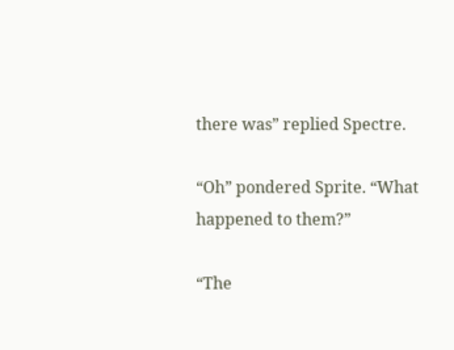there was” replied Spectre.

“Oh” pondered Sprite. “What happened to them?”

“The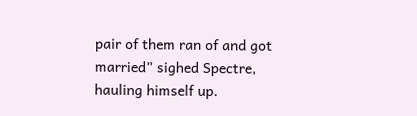pair of them ran of and got married” sighed Spectre, hauling himself up.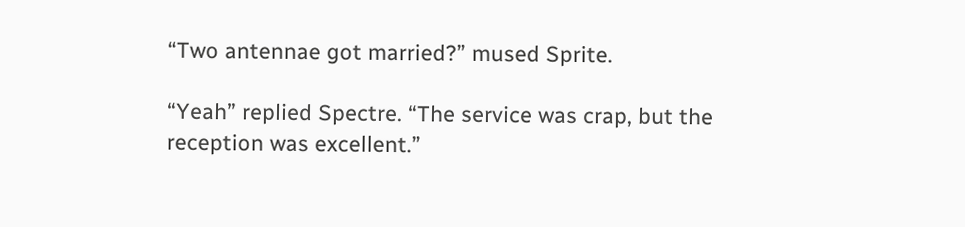“Two antennae got married?” mused Sprite.

“Yeah” replied Spectre. “The service was crap, but the reception was excellent.”